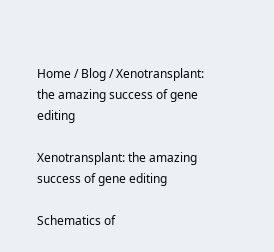Home / Blog / Xenotransplant: the amazing success of gene editing

Xenotransplant: the amazing success of gene editing

Schematics of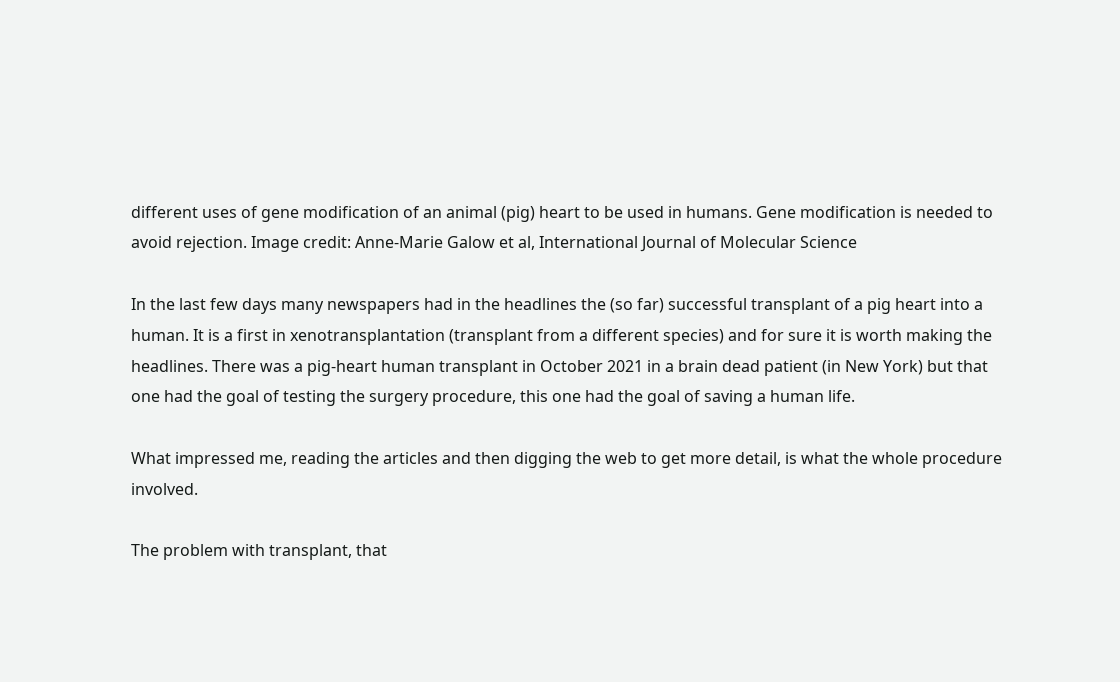different uses of gene modification of an animal (pig) heart to be used in humans. Gene modification is needed to avoid rejection. Image credit: Anne-Marie Galow et al, International Journal of Molecular Science

In the last few days many newspapers had in the headlines the (so far) successful transplant of a pig heart into a human. It is a first in xenotransplantation (transplant from a different species) and for sure it is worth making the headlines. There was a pig-heart human transplant in October 2021 in a brain dead patient (in New York) but that one had the goal of testing the surgery procedure, this one had the goal of saving a human life.

What impressed me, reading the articles and then digging the web to get more detail, is what the whole procedure involved.

The problem with transplant, that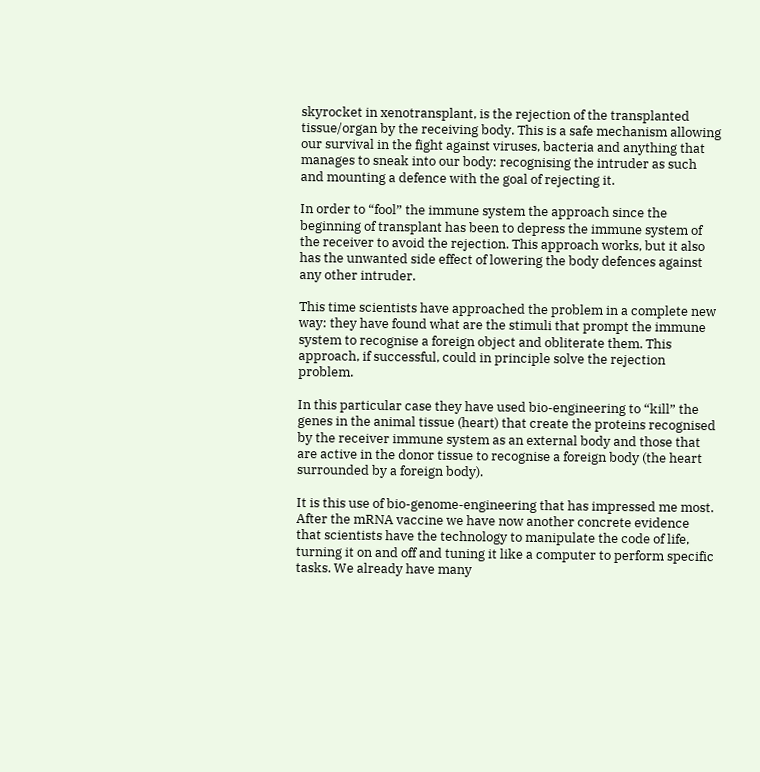skyrocket in xenotransplant, is the rejection of the transplanted tissue/organ by the receiving body. This is a safe mechanism allowing our survival in the fight against viruses, bacteria and anything that manages to sneak into our body: recognising the intruder as such and mounting a defence with the goal of rejecting it.

In order to “fool” the immune system the approach since the beginning of transplant has been to depress the immune system of the receiver to avoid the rejection. This approach works, but it also has the unwanted side effect of lowering the body defences against any other intruder.

This time scientists have approached the problem in a complete new way: they have found what are the stimuli that prompt the immune system to recognise a foreign object and obliterate them. This approach, if successful, could in principle solve the rejection problem.

In this particular case they have used bio-engineering to “kill” the genes in the animal tissue (heart) that create the proteins recognised by the receiver immune system as an external body and those that are active in the donor tissue to recognise a foreign body (the heart surrounded by a foreign body).

It is this use of bio-genome-engineering that has impressed me most. After the mRNA vaccine we have now another concrete evidence that scientists have the technology to manipulate the code of life, turning it on and off and tuning it like a computer to perform specific tasks. We already have many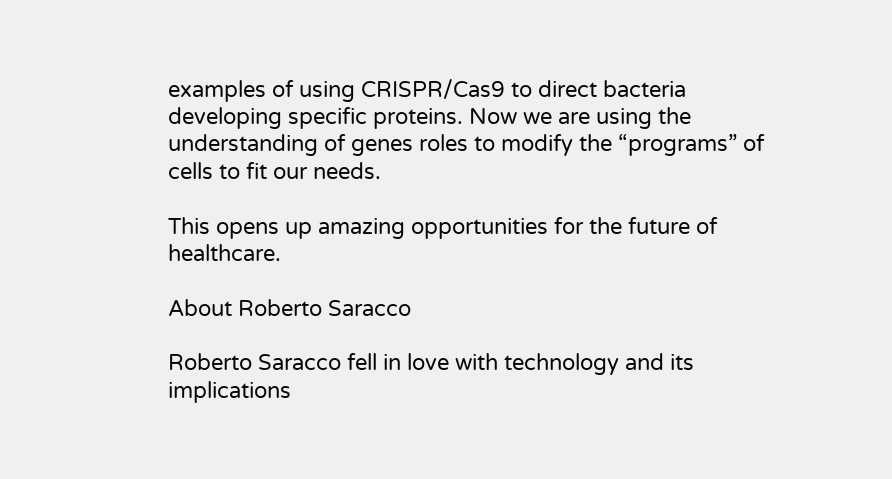examples of using CRISPR/Cas9 to direct bacteria developing specific proteins. Now we are using the understanding of genes roles to modify the “programs” of cells to fit our needs.

This opens up amazing opportunities for the future of healthcare.

About Roberto Saracco

Roberto Saracco fell in love with technology and its implications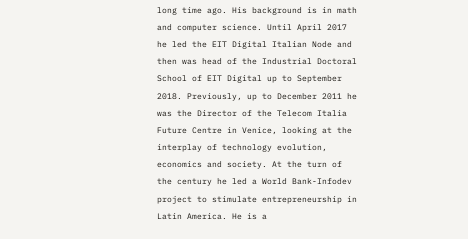long time ago. His background is in math and computer science. Until April 2017 he led the EIT Digital Italian Node and then was head of the Industrial Doctoral School of EIT Digital up to September 2018. Previously, up to December 2011 he was the Director of the Telecom Italia Future Centre in Venice, looking at the interplay of technology evolution, economics and society. At the turn of the century he led a World Bank-Infodev project to stimulate entrepreneurship in Latin America. He is a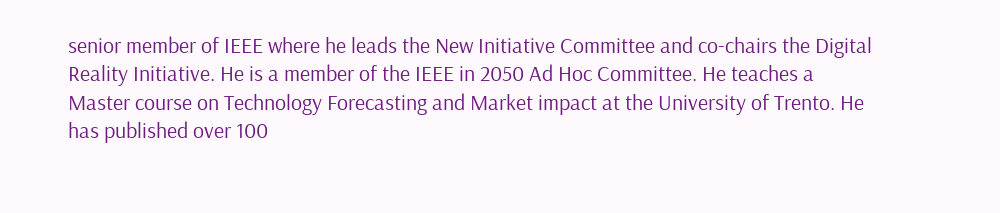senior member of IEEE where he leads the New Initiative Committee and co-chairs the Digital Reality Initiative. He is a member of the IEEE in 2050 Ad Hoc Committee. He teaches a Master course on Technology Forecasting and Market impact at the University of Trento. He has published over 100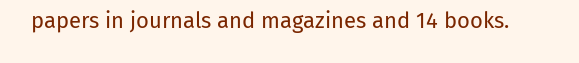papers in journals and magazines and 14 books.